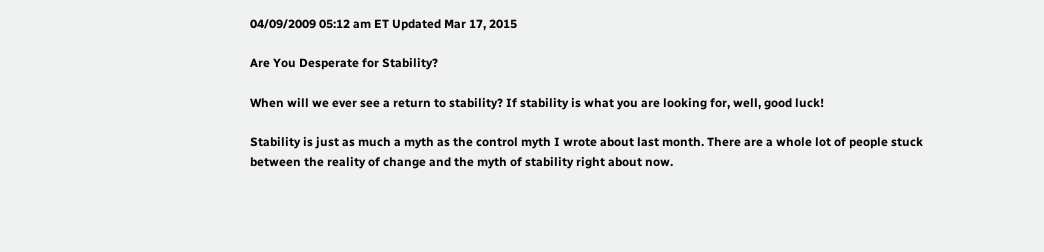04/09/2009 05:12 am ET Updated Mar 17, 2015

Are You Desperate for Stability?

When will we ever see a return to stability? If stability is what you are looking for, well, good luck!

Stability is just as much a myth as the control myth I wrote about last month. There are a whole lot of people stuck between the reality of change and the myth of stability right about now.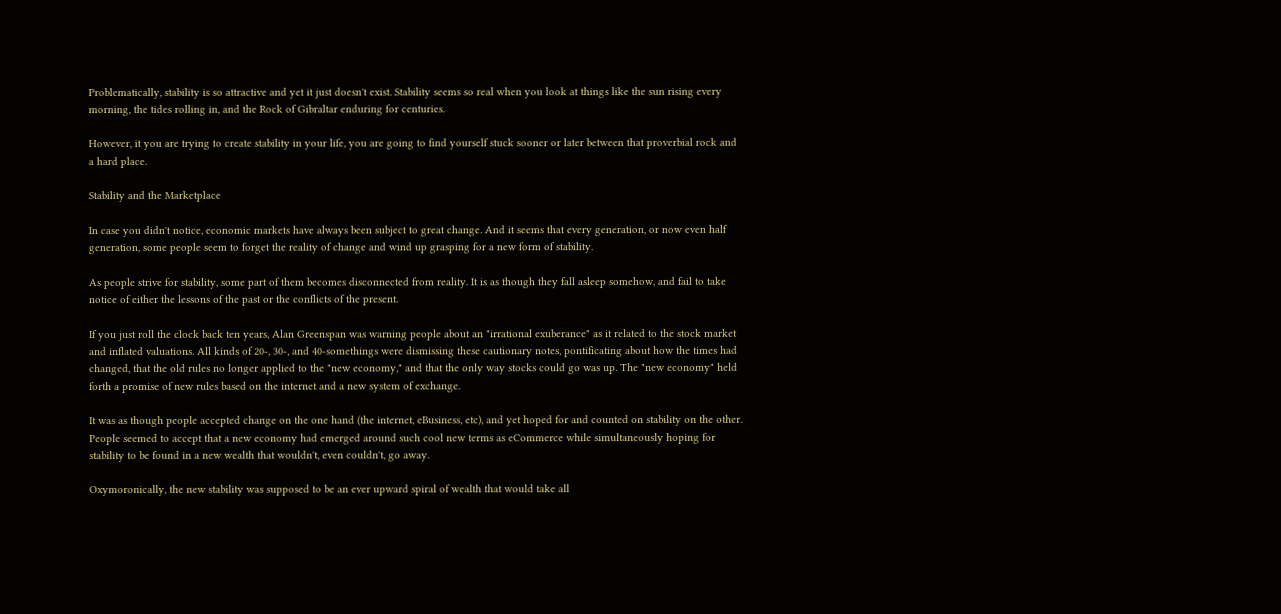Problematically, stability is so attractive and yet it just doesn't exist. Stability seems so real when you look at things like the sun rising every morning, the tides rolling in, and the Rock of Gibraltar enduring for centuries.

However, it you are trying to create stability in your life, you are going to find yourself stuck sooner or later between that proverbial rock and a hard place.

Stability and the Marketplace

In case you didn't notice, economic markets have always been subject to great change. And it seems that every generation, or now even half generation, some people seem to forget the reality of change and wind up grasping for a new form of stability.

As people strive for stability, some part of them becomes disconnected from reality. It is as though they fall asleep somehow, and fail to take notice of either the lessons of the past or the conflicts of the present.

If you just roll the clock back ten years, Alan Greenspan was warning people about an "irrational exuberance" as it related to the stock market and inflated valuations. All kinds of 20-, 30-, and 40-somethings were dismissing these cautionary notes, pontificating about how the times had changed, that the old rules no longer applied to the "new economy," and that the only way stocks could go was up. The "new economy" held forth a promise of new rules based on the internet and a new system of exchange.

It was as though people accepted change on the one hand (the internet, eBusiness, etc), and yet hoped for and counted on stability on the other. People seemed to accept that a new economy had emerged around such cool new terms as eCommerce while simultaneously hoping for stability to be found in a new wealth that wouldn't, even couldn't, go away.

Oxymoronically, the new stability was supposed to be an ever upward spiral of wealth that would take all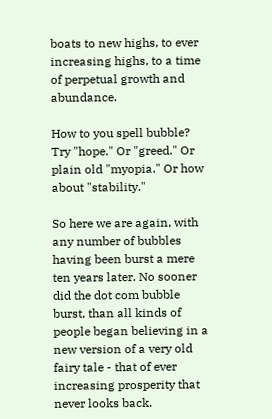boats to new highs, to ever increasing highs, to a time of perpetual growth and abundance.

How to you spell bubble? Try "hope." Or "greed." Or plain old "myopia." Or how about "stability."

So here we are again, with any number of bubbles having been burst a mere ten years later. No sooner did the dot com bubble burst, than all kinds of people began believing in a new version of a very old fairy tale - that of ever increasing prosperity that never looks back.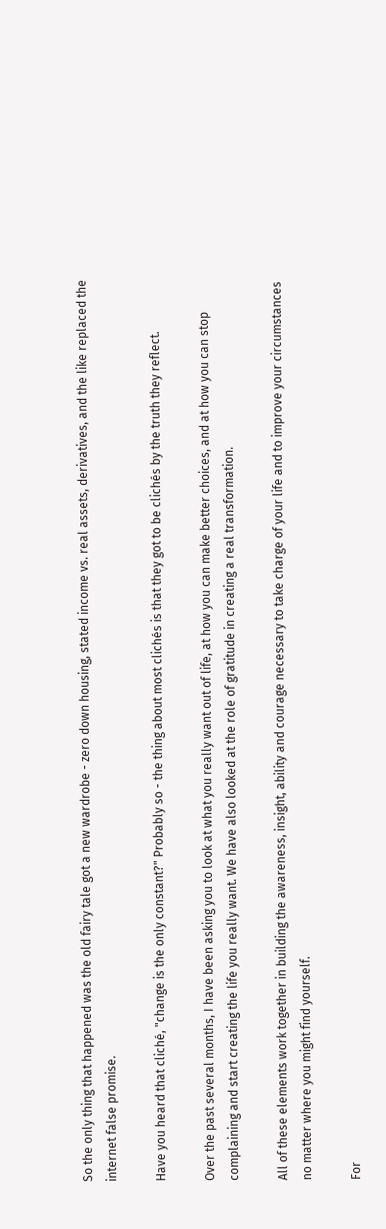So the only thing that happened was the old fairy tale got a new wardrobe - zero down housing, stated income vs. real assets, derivatives, and the like replaced the internet false promise.

Have you heard that cliché, "change is the only constant?" Probably so - the thing about most clichés is that they got to be clichés by the truth they reflect.

Over the past several months, I have been asking you to look at what you really want out of life, at how you can make better choices, and at how you can stop complaining and start creating the life you really want. We have also looked at the role of gratitude in creating a real transformation.

All of these elements work together in building the awareness, insight, ability and courage necessary to take charge of your life and to improve your circumstances no matter where you might find yourself.

For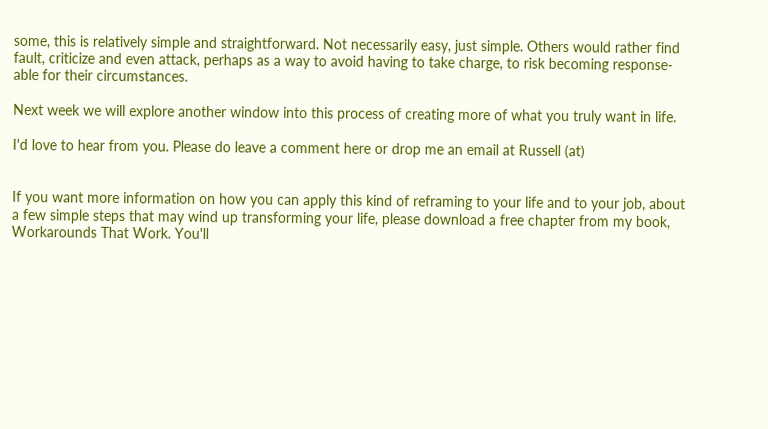some, this is relatively simple and straightforward. Not necessarily easy, just simple. Others would rather find fault, criticize and even attack, perhaps as a way to avoid having to take charge, to risk becoming response-able for their circumstances.

Next week we will explore another window into this process of creating more of what you truly want in life.

I'd love to hear from you. Please do leave a comment here or drop me an email at Russell (at)


If you want more information on how you can apply this kind of reframing to your life and to your job, about a few simple steps that may wind up transforming your life, please download a free chapter from my book, Workarounds That Work. You'll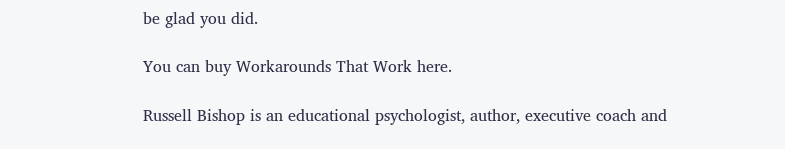be glad you did.

You can buy Workarounds That Work here.

Russell Bishop is an educational psychologist, author, executive coach and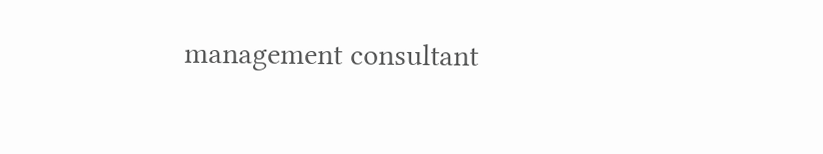management consultant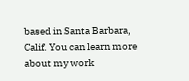based in Santa Barbara, Calif. You can learn more about my work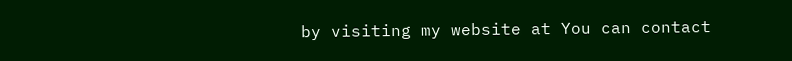by visiting my website at You can contact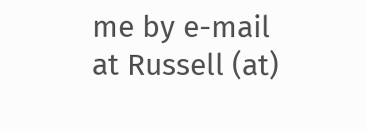me by e-mail at Russell (at)